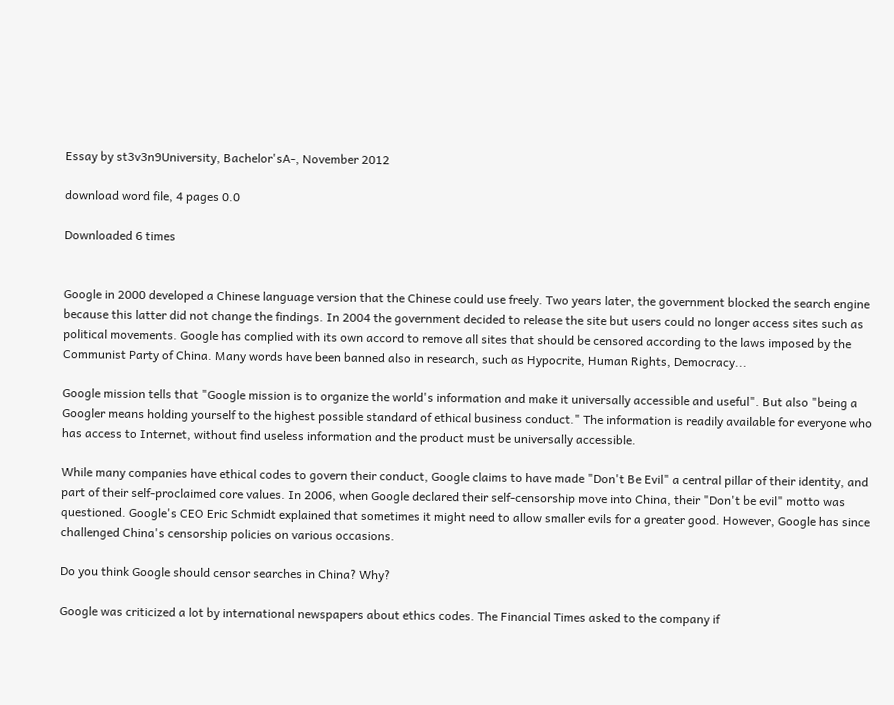Essay by st3v3n9University, Bachelor'sA-, November 2012

download word file, 4 pages 0.0

Downloaded 6 times


Google in 2000 developed a Chinese language version that the Chinese could use freely. Two years later, the government blocked the search engine because this latter did not change the findings. In 2004 the government decided to release the site but users could no longer access sites such as political movements. Google has complied with its own accord to remove all sites that should be censored according to the laws imposed by the Communist Party of China. Many words have been banned also in research, such as Hypocrite, Human Rights, Democracy...

Google mission tells that "Google mission is to organize the world's information and make it universally accessible and useful". But also "being a Googler means holding yourself to the highest possible standard of ethical business conduct." The information is readily available for everyone who has access to Internet, without find useless information and the product must be universally accessible.

While many companies have ethical codes to govern their conduct, Google claims to have made "Don't Be Evil" a central pillar of their identity, and part of their self-proclaimed core values. In 2006, when Google declared their self-censorship move into China, their "Don't be evil" motto was questioned. Google's CEO Eric Schmidt explained that sometimes it might need to allow smaller evils for a greater good. However, Google has since challenged China's censorship policies on various occasions.

Do you think Google should censor searches in China? Why?

Google was criticized a lot by international newspapers about ethics codes. The Financial Times asked to the company if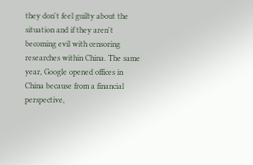they don't feel guilty about the situation and if they aren't becoming evil with censoring researches within China. The same year, Google opened offices in China because from a financial perspective,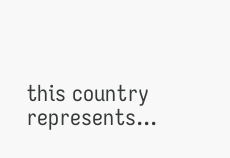this country represents...